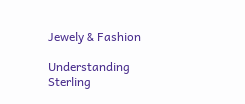Jewely & Fashion

Understanding Sterling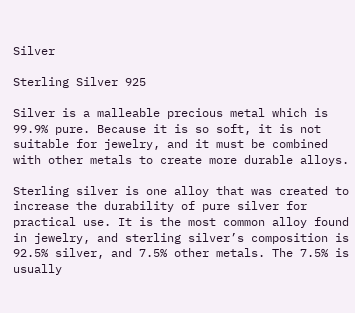Silver

Sterling Silver 925

Silver is a malleable precious metal which is 99.9% pure. Because it is so soft, it is not suitable for jewelry, and it must be combined with other metals to create more durable alloys.

Sterling silver is one alloy that was created to increase the durability of pure silver for practical use. It is the most common alloy found in jewelry, and sterling silver’s composition is 92.5% silver, and 7.5% other metals. The 7.5% is usually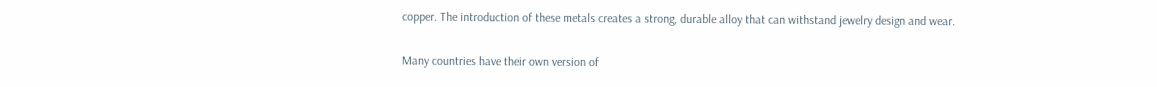copper. The introduction of these metals creates a strong, durable alloy that can withstand jewelry design and wear.

Many countries have their own version of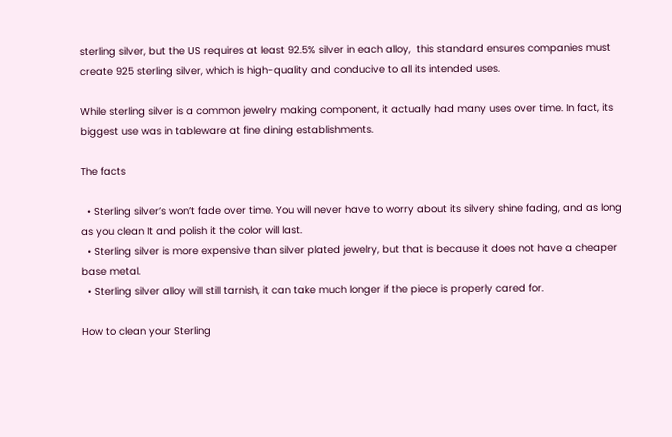sterling silver, but the US requires at least 92.5% silver in each alloy,  this standard ensures companies must create 925 sterling silver, which is high-quality and conducive to all its intended uses.

While sterling silver is a common jewelry making component, it actually had many uses over time. In fact, its biggest use was in tableware at fine dining establishments.

The facts

  • Sterling silver’s won’t fade over time. You will never have to worry about its silvery shine fading, and as long as you clean It and polish it the color will last.
  • Sterling silver is more expensive than silver plated jewelry, but that is because it does not have a cheaper base metal.
  • Sterling silver alloy will still tarnish, it can take much longer if the piece is properly cared for.

How to clean your Sterling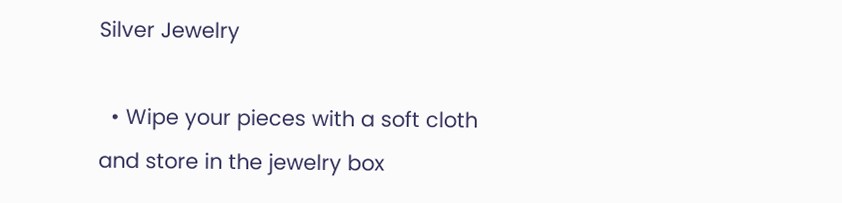Silver Jewelry

  • Wipe your pieces with a soft cloth and store in the jewelry box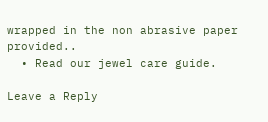wrapped in the non abrasive paper provided..
  • Read our jewel care guide.

Leave a Reply